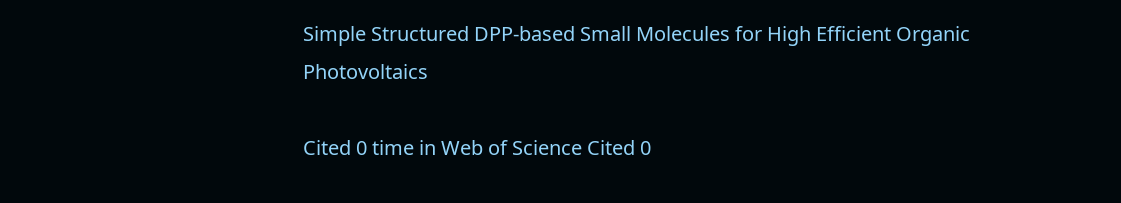Simple Structured DPP-based Small Molecules for High Efficient Organic Photovoltaics

Cited 0 time in Web of Science Cited 0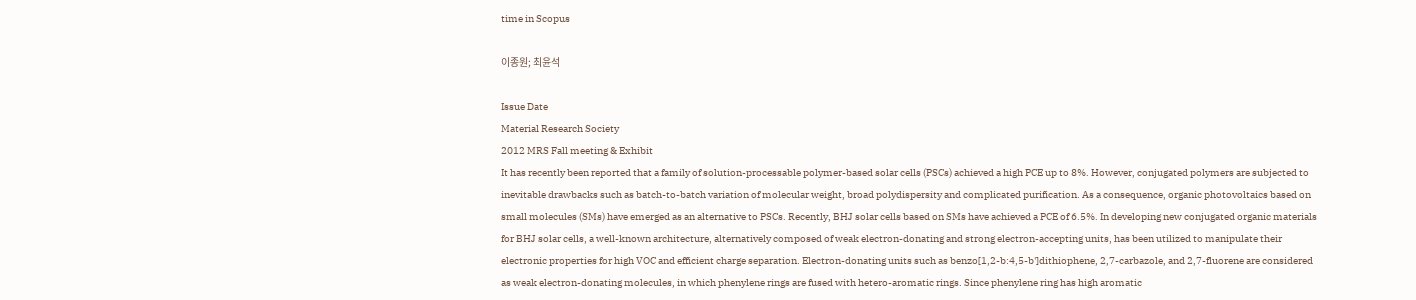time in Scopus

이종원; 최윤석

Issue Date
Material Research Society
2012 MRS Fall meeting & Exhibit
It has recently been reported that a family of solution-processable polymer-based solar cells (PSCs) achieved a high PCE up to 8%. However, conjugated polymers are subjected to inevitable drawbacks such as batch-to-batch variation of molecular weight, broad polydispersity and complicated purification. As a consequence, organic photovoltaics based on small molecules (SMs) have emerged as an alternative to PSCs. Recently, BHJ solar cells based on SMs have achieved a PCE of 6.5%. In developing new conjugated organic materials for BHJ solar cells, a well-known architecture, alternatively composed of weak electron-donating and strong electron-accepting units, has been utilized to manipulate their electronic properties for high VOC and efficient charge separation. Electron-donating units such as benzo[1,2-b:4,5-b']dithiophene, 2,7-carbazole, and 2,7-fluorene are considered as weak electron-donating molecules, in which phenylene rings are fused with hetero-aromatic rings. Since phenylene ring has high aromatic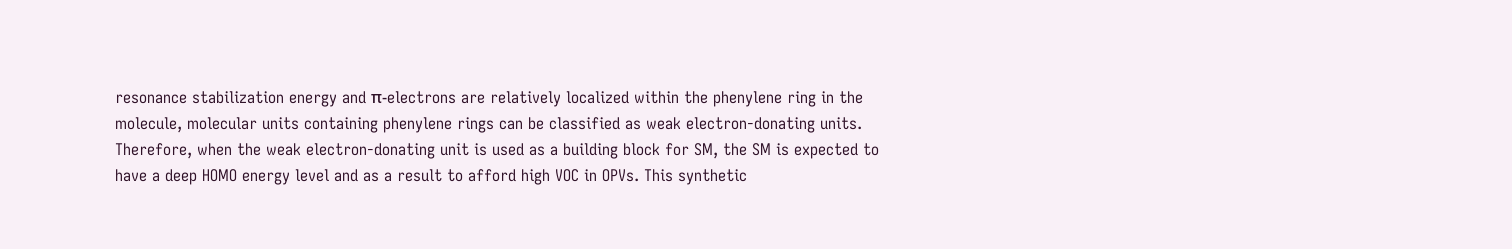resonance stabilization energy and π-electrons are relatively localized within the phenylene ring in the molecule, molecular units containing phenylene rings can be classified as weak electron-donating units. Therefore, when the weak electron-donating unit is used as a building block for SM, the SM is expected to have a deep HOMO energy level and as a result to afford high VOC in OPVs. This synthetic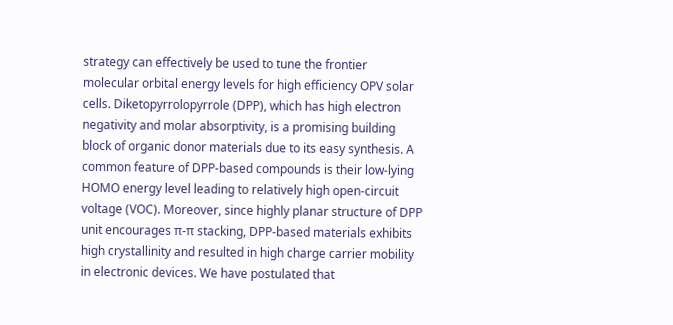strategy can effectively be used to tune the frontier molecular orbital energy levels for high efficiency OPV solar cells. Diketopyrrolopyrrole (DPP), which has high electron negativity and molar absorptivity, is a promising building block of organic donor materials due to its easy synthesis. A common feature of DPP-based compounds is their low-lying HOMO energy level leading to relatively high open-circuit voltage (VOC). Moreover, since highly planar structure of DPP unit encourages π-π stacking, DPP-based materials exhibits high crystallinity and resulted in high charge carrier mobility in electronic devices. We have postulated that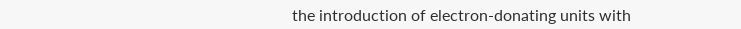the introduction of electron-donating units with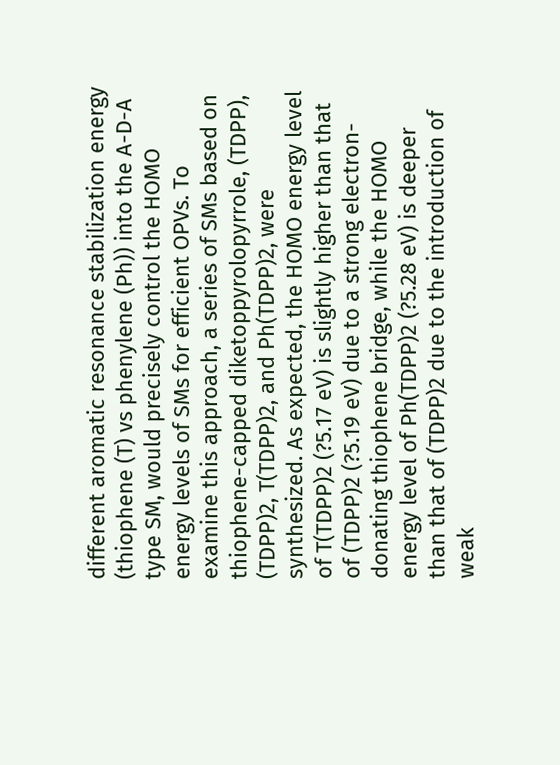different aromatic resonance stabilization energy (thiophene (T) vs phenylene (Ph)) into the A-D-A type SM, would precisely control the HOMO energy levels of SMs for efficient OPVs. To examine this approach, a series of SMs based on thiophene-capped diketoppyrolopyrrole, (TDPP), (TDPP)2, T(TDPP)2, and Ph(TDPP)2, were synthesized. As expected, the HOMO energy level of T(TDPP)2 (?5.17 eV) is slightly higher than that of (TDPP)2 (?5.19 eV) due to a strong electron-donating thiophene bridge, while the HOMO energy level of Ph(TDPP)2 (?5.28 eV) is deeper than that of (TDPP)2 due to the introduction of weak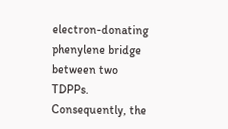electron-donating phenylene bridge between two TDPPs. Consequently, the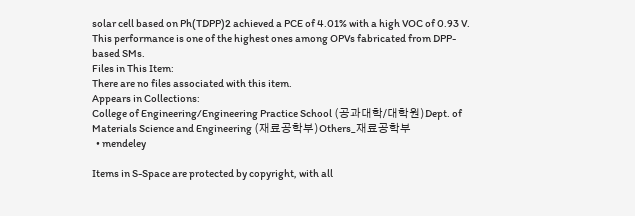solar cell based on Ph(TDPP)2 achieved a PCE of 4.01% with a high VOC of 0.93 V. This performance is one of the highest ones among OPVs fabricated from DPP-based SMs.
Files in This Item:
There are no files associated with this item.
Appears in Collections:
College of Engineering/Engineering Practice School (공과대학/대학원)Dept. of Materials Science and Engineering (재료공학부)Others_재료공학부
  • mendeley

Items in S-Space are protected by copyright, with all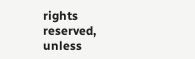rights reserved, unless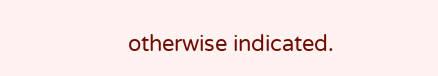otherwise indicated.